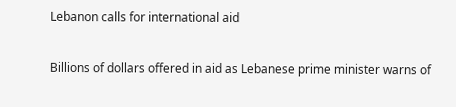Lebanon calls for international aid

Billions of dollars offered in aid as Lebanese prime minister warns of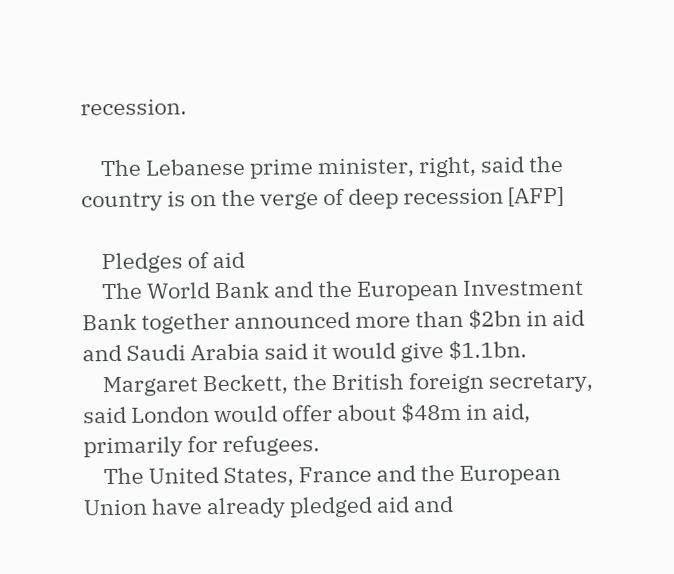recession.

    The Lebanese prime minister, right, said the country is on the verge of deep recession [AFP]

    Pledges of aid
    The World Bank and the European Investment Bank together announced more than $2bn in aid and Saudi Arabia said it would give $1.1bn.
    Margaret Beckett, the British foreign secretary, said London would offer about $48m in aid, primarily for refugees.
    The United States, France and the European Union have already pledged aid and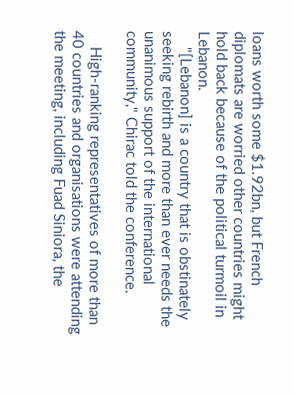loans worth some $1.92bn, but French diplomats are worried other countries might hold back because of the political turmoil in Lebanon.
    "[Lebanon] is a country that is obstinately seeking rebirth and more than ever needs the unanimous support of the international community," Chirac told the conference.

    High-ranking representatives of more than 40 countries and organisations were attending the meeting, including Fuad Siniora, the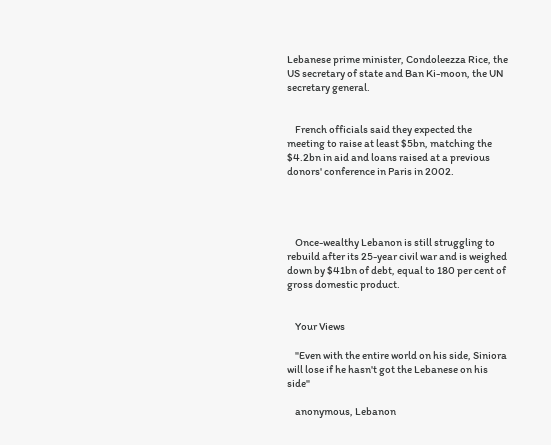Lebanese prime minister, Condoleezza Rice, the US secretary of state and Ban Ki-moon, the UN secretary general.


    French officials said they expected the meeting to raise at least $5bn, matching the $4.2bn in aid and loans raised at a previous donors' conference in Paris in 2002.




    Once-wealthy Lebanon is still struggling to rebuild after its 25-year civil war and is weighed down by $41bn of debt, equal to 180 per cent of gross domestic product.


    Your Views

    "Even with the entire world on his side, Siniora will lose if he hasn't got the Lebanese on his side"

    anonymous, Lebanon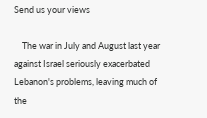Send us your views

    The war in July and August last year against Israel seriously exacerbated Lebanon's problems, leaving much of the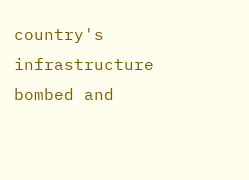country's infrastructure bombed and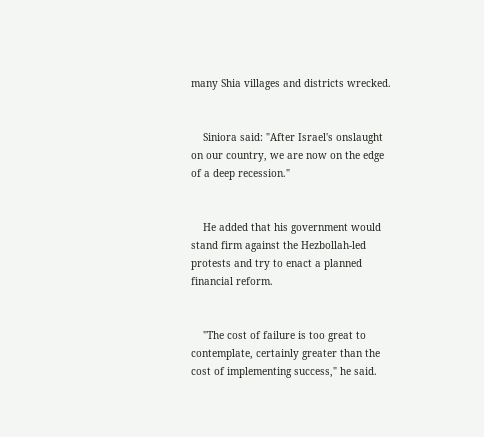many Shia villages and districts wrecked.


    Siniora said: "After Israel's onslaught on our country, we are now on the edge of a deep recession."


    He added that his government would stand firm against the Hezbollah-led protests and try to enact a planned financial reform.


    "The cost of failure is too great to contemplate, certainly greater than the cost of implementing success," he said.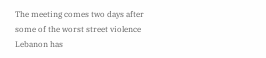The meeting comes two days after some of the worst street violence Lebanon has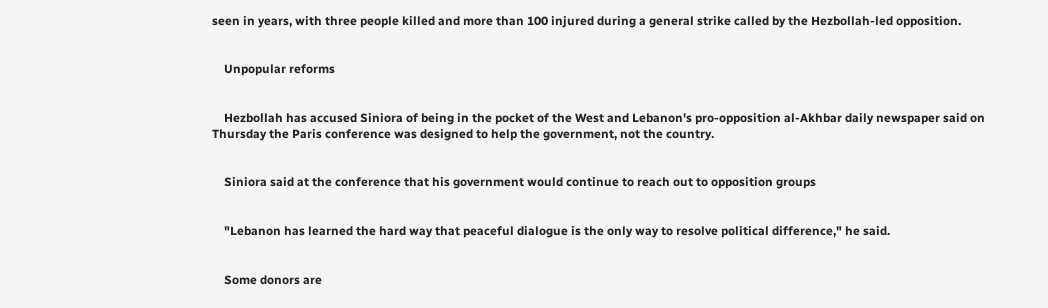seen in years, with three people killed and more than 100 injured during a general strike called by the Hezbollah-led opposition.


    Unpopular reforms


    Hezbollah has accused Siniora of being in the pocket of the West and Lebanon's pro-opposition al-Akhbar daily newspaper said on Thursday the Paris conference was designed to help the government, not the country.


    Siniora said at the conference that his government would continue to reach out to opposition groups


    "Lebanon has learned the hard way that peaceful dialogue is the only way to resolve political difference," he said.


    Some donors are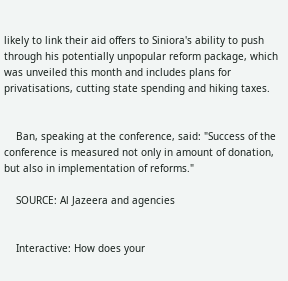likely to link their aid offers to Siniora's ability to push through his potentially unpopular reform package, which was unveiled this month and includes plans for privatisations, cutting state spending and hiking taxes.


    Ban, speaking at the conference, said: "Success of the conference is measured not only in amount of donation, but also in implementation of reforms."

    SOURCE: Al Jazeera and agencies


    Interactive: How does your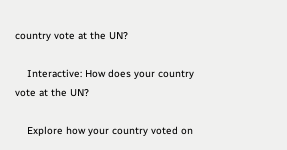country vote at the UN?

    Interactive: How does your country vote at the UN?

    Explore how your country voted on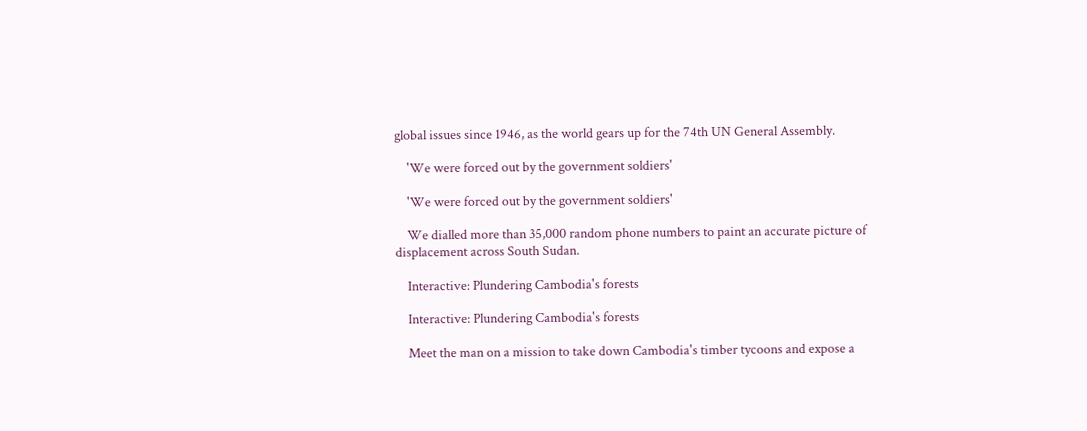global issues since 1946, as the world gears up for the 74th UN General Assembly.

    'We were forced out by the government soldiers'

    'We were forced out by the government soldiers'

    We dialled more than 35,000 random phone numbers to paint an accurate picture of displacement across South Sudan.

    Interactive: Plundering Cambodia's forests

    Interactive: Plundering Cambodia's forests

    Meet the man on a mission to take down Cambodia's timber tycoons and expose a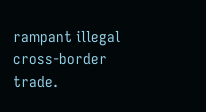rampant illegal cross-border trade.